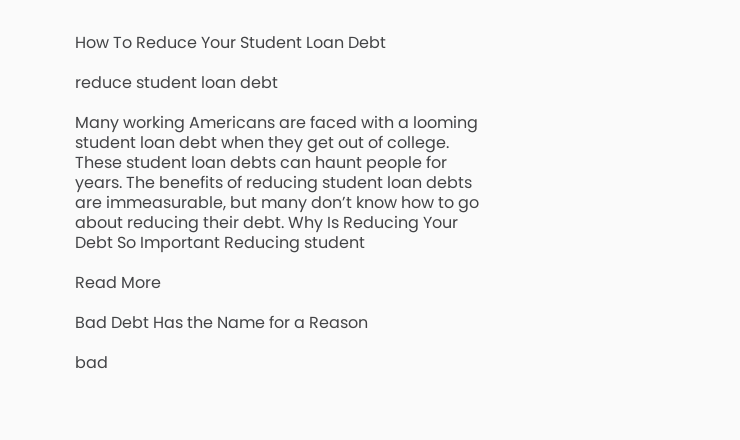How To Reduce Your Student Loan Debt

reduce student loan debt

Many working Americans are faced with a looming student loan debt when they get out of college. These student loan debts can haunt people for years. The benefits of reducing student loan debts are immeasurable, but many don’t know how to go about reducing their debt. Why Is Reducing Your Debt So Important Reducing student

Read More

Bad Debt Has the Name for a Reason

bad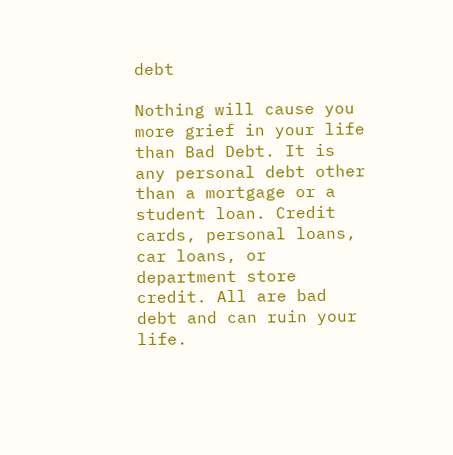debt

Nothing will cause you more grief in your life than Bad Debt. It is any personal debt other than a mortgage or a student loan. Credit cards, personal loans, car loans, or department store credit. All are bad debt and can ruin your life.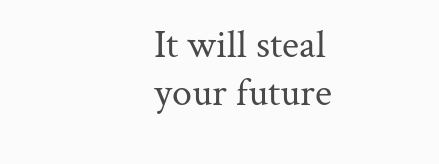It will steal your future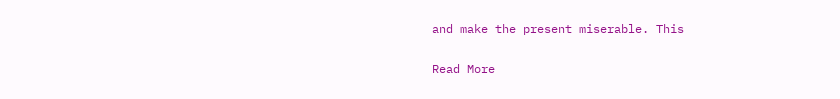and make the present miserable. This

Read More